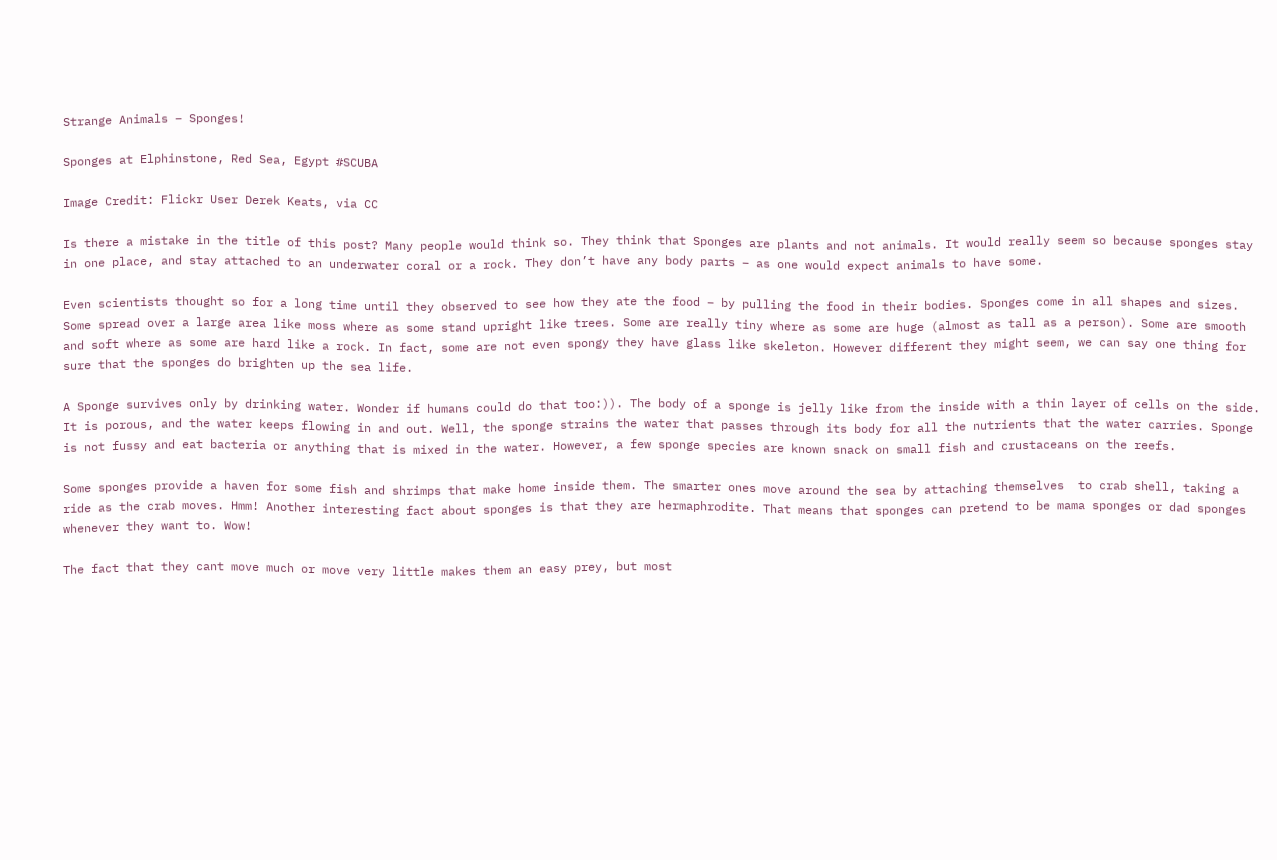Strange Animals – Sponges!

Sponges at Elphinstone, Red Sea, Egypt #SCUBA

Image Credit: Flickr User Derek Keats, via CC

Is there a mistake in the title of this post? Many people would think so. They think that Sponges are plants and not animals. It would really seem so because sponges stay in one place, and stay attached to an underwater coral or a rock. They don’t have any body parts – as one would expect animals to have some.

Even scientists thought so for a long time until they observed to see how they ate the food – by pulling the food in their bodies. Sponges come in all shapes and sizes. Some spread over a large area like moss where as some stand upright like trees. Some are really tiny where as some are huge (almost as tall as a person). Some are smooth and soft where as some are hard like a rock. In fact, some are not even spongy they have glass like skeleton. However different they might seem, we can say one thing for sure that the sponges do brighten up the sea life.

A Sponge survives only by drinking water. Wonder if humans could do that too:)). The body of a sponge is jelly like from the inside with a thin layer of cells on the side. It is porous, and the water keeps flowing in and out. Well, the sponge strains the water that passes through its body for all the nutrients that the water carries. Sponge is not fussy and eat bacteria or anything that is mixed in the water. However, a few sponge species are known snack on small fish and crustaceans on the reefs.

Some sponges provide a haven for some fish and shrimps that make home inside them. The smarter ones move around the sea by attaching themselves  to crab shell, taking a ride as the crab moves. Hmm! Another interesting fact about sponges is that they are hermaphrodite. That means that sponges can pretend to be mama sponges or dad sponges whenever they want to. Wow!

The fact that they cant move much or move very little makes them an easy prey, but most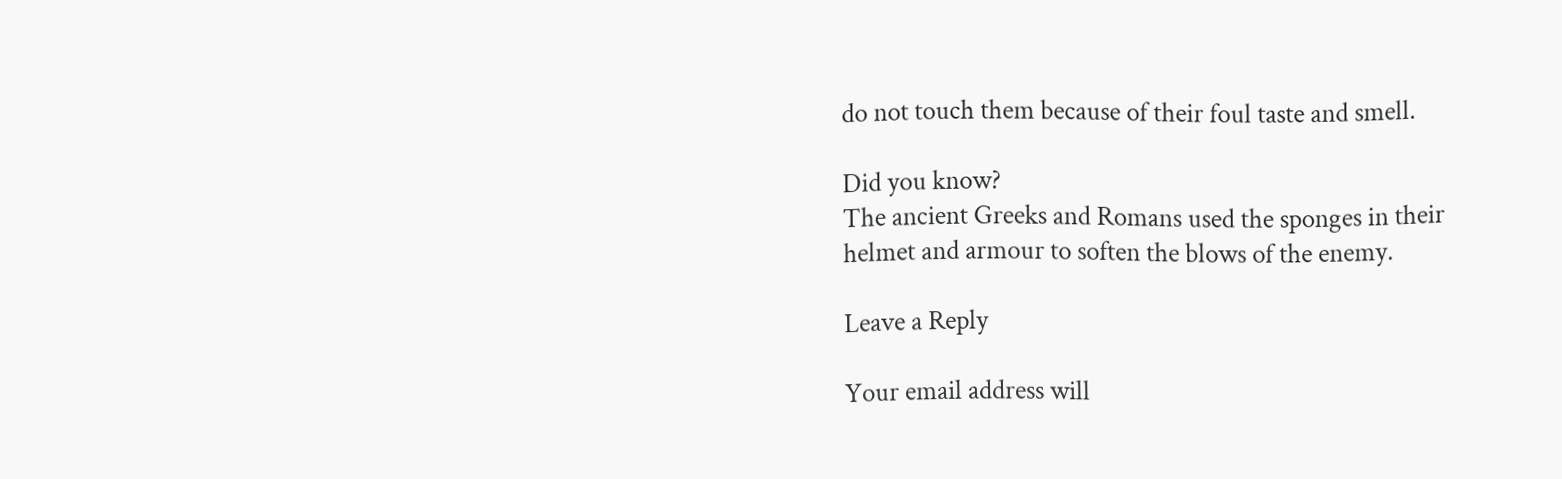do not touch them because of their foul taste and smell.

Did you know?
The ancient Greeks and Romans used the sponges in their helmet and armour to soften the blows of the enemy.

Leave a Reply

Your email address will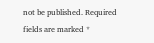not be published. Required fields are marked *